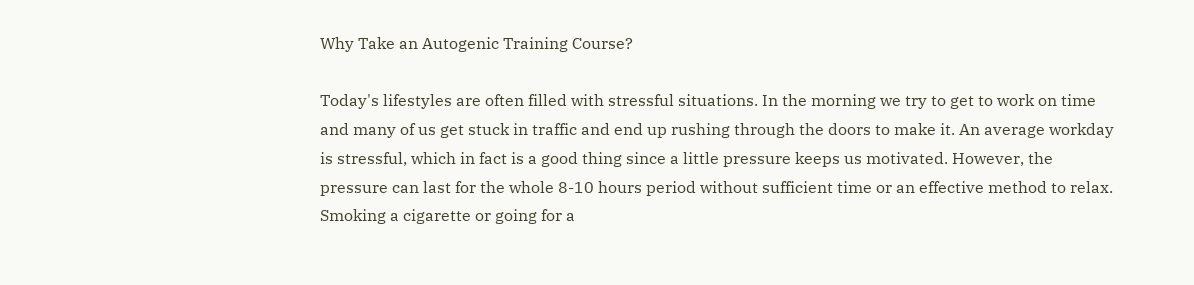Why Take an Autogenic Training Course?

Today's lifestyles are often filled with stressful situations. In the morning we try to get to work on time and many of us get stuck in traffic and end up rushing through the doors to make it. An average workday is stressful, which in fact is a good thing since a little pressure keeps us motivated. However, the pressure can last for the whole 8-10 hours period without sufficient time or an effective method to relax. Smoking a cigarette or going for a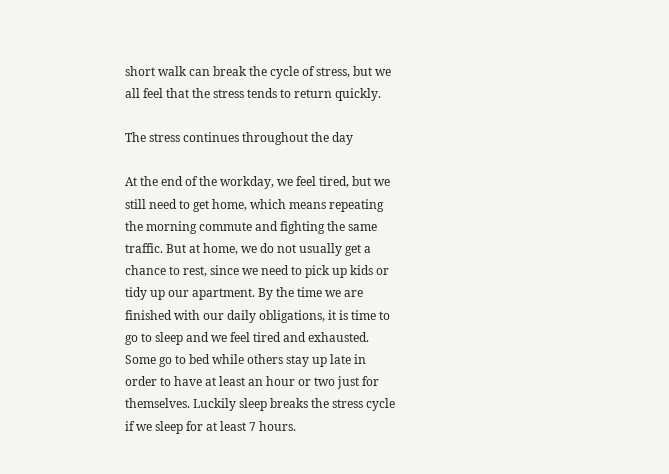short walk can break the cycle of stress, but we all feel that the stress tends to return quickly.

The stress continues throughout the day

At the end of the workday, we feel tired, but we still need to get home, which means repeating the morning commute and fighting the same traffic. But at home, we do not usually get a chance to rest, since we need to pick up kids or tidy up our apartment. By the time we are finished with our daily obligations, it is time to go to sleep and we feel tired and exhausted. Some go to bed while others stay up late in order to have at least an hour or two just for themselves. Luckily sleep breaks the stress cycle if we sleep for at least 7 hours.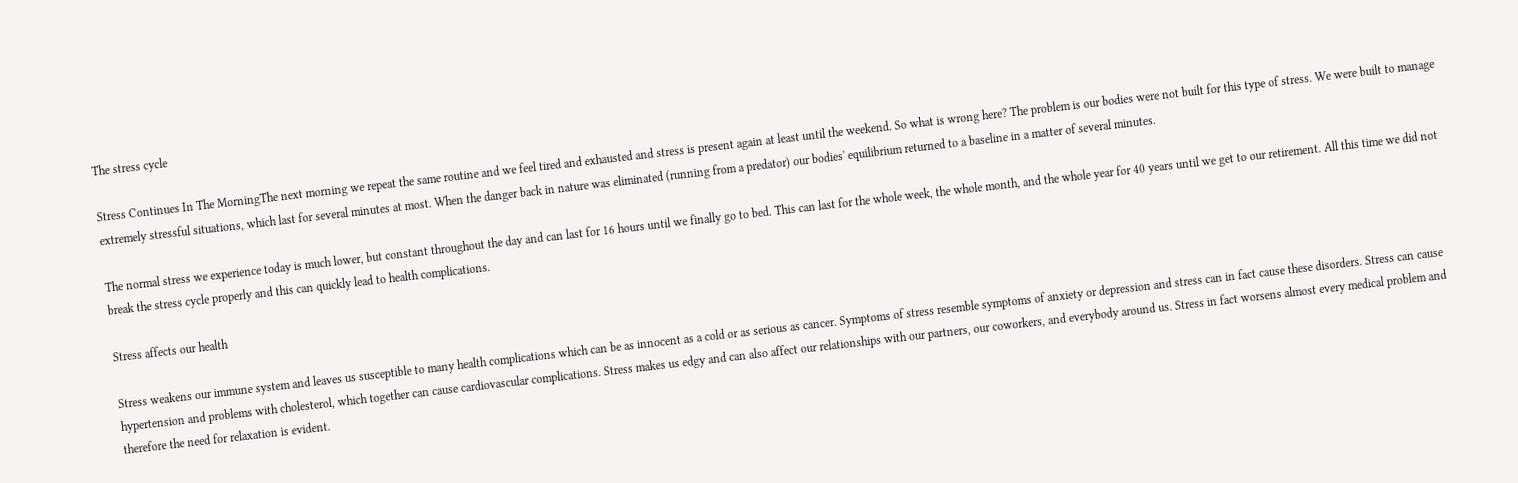The stress cycle

Stress Continues In The MorningThe next morning we repeat the same routine and we feel tired and exhausted and stress is present again at least until the weekend. So what is wrong here? The problem is our bodies were not built for this type of stress. We were built to manage extremely stressful situations, which last for several minutes at most. When the danger back in nature was eliminated (running from a predator) our bodies' equilibrium returned to a baseline in a matter of several minutes.

The normal stress we experience today is much lower, but constant throughout the day and can last for 16 hours until we finally go to bed. This can last for the whole week, the whole month, and the whole year for 40 years until we get to our retirement. All this time we did not break the stress cycle properly and this can quickly lead to health complications.

Stress affects our health

Stress weakens our immune system and leaves us susceptible to many health complications which can be as innocent as a cold or as serious as cancer. Symptoms of stress resemble symptoms of anxiety or depression and stress can in fact cause these disorders. Stress can cause hypertension and problems with cholesterol, which together can cause cardiovascular complications. Stress makes us edgy and can also affect our relationships with our partners, our coworkers, and everybody around us. Stress in fact worsens almost every medical problem and therefore the need for relaxation is evident.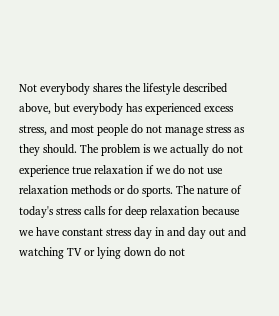Not everybody shares the lifestyle described above, but everybody has experienced excess stress, and most people do not manage stress as they should. The problem is we actually do not experience true relaxation if we do not use relaxation methods or do sports. The nature of today's stress calls for deep relaxation because we have constant stress day in and day out and watching TV or lying down do not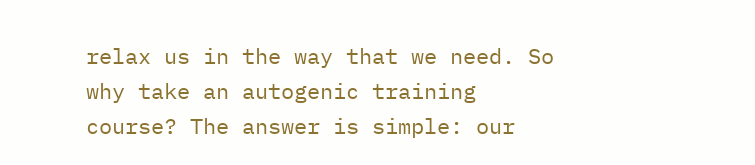relax us in the way that we need. So why take an autogenic training course? The answer is simple: our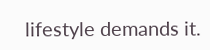lifestyle demands it.